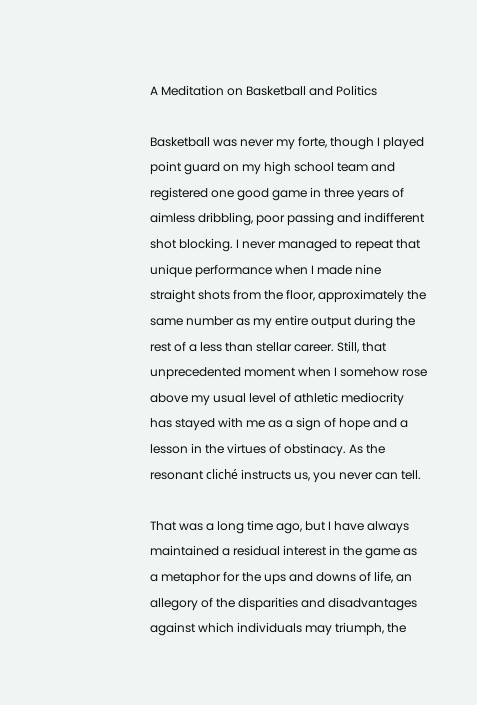A Meditation on Basketball and Politics

Basketball was never my forte, though I played point guard on my high school team and registered one good game in three years of aimless dribbling, poor passing and indifferent shot blocking. I never managed to repeat that unique performance when I made nine straight shots from the floor, approximately the same number as my entire output during the rest of a less than stellar career. Still, that unprecedented moment when I somehow rose above my usual level of athletic mediocrity has stayed with me as a sign of hope and a lesson in the virtues of obstinacy. As the resonant cliché instructs us, you never can tell.

That was a long time ago, but I have always maintained a residual interest in the game as a metaphor for the ups and downs of life, an allegory of the disparities and disadvantages against which individuals may triumph, the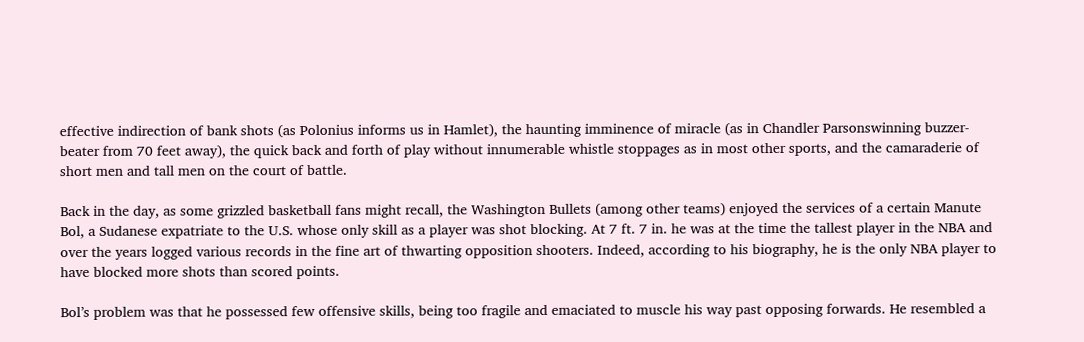effective indirection of bank shots (as Polonius informs us in Hamlet), the haunting imminence of miracle (as in Chandler Parsonswinning buzzer-beater from 70 feet away), the quick back and forth of play without innumerable whistle stoppages as in most other sports, and the camaraderie of short men and tall men on the court of battle.

Back in the day, as some grizzled basketball fans might recall, the Washington Bullets (among other teams) enjoyed the services of a certain Manute Bol, a Sudanese expatriate to the U.S. whose only skill as a player was shot blocking. At 7 ft. 7 in. he was at the time the tallest player in the NBA and over the years logged various records in the fine art of thwarting opposition shooters. Indeed, according to his biography, he is the only NBA player to have blocked more shots than scored points.

Bol’s problem was that he possessed few offensive skills, being too fragile and emaciated to muscle his way past opposing forwards. He resembled a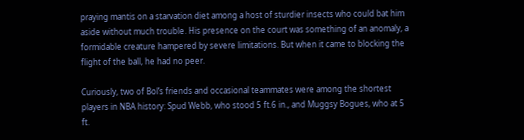praying mantis on a starvation diet among a host of sturdier insects who could bat him aside without much trouble. His presence on the court was something of an anomaly, a formidable creature hampered by severe limitations. But when it came to blocking the flight of the ball, he had no peer.

Curiously, two of Bol’s friends and occasional teammates were among the shortest players in NBA history: Spud Webb, who stood 5 ft.6 in., and Muggsy Bogues, who at 5 ft.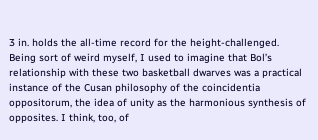3 in. holds the all-time record for the height-challenged. Being sort of weird myself, I used to imagine that Bol’s relationship with these two basketball dwarves was a practical instance of the Cusan philosophy of the coincidentia oppositorum, the idea of unity as the harmonious synthesis of opposites. I think, too, of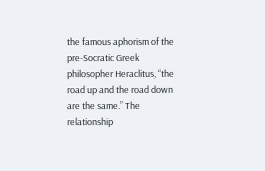the famous aphorism of the pre-Socratic Greek philosopher Heraclitus, “the road up and the road down are the same.” The relationship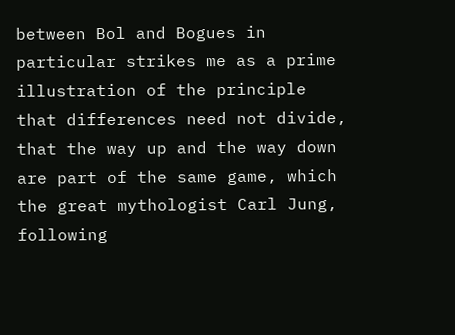between Bol and Bogues in particular strikes me as a prime illustration of the principle that differences need not divide, that the way up and the way down are part of the same game, which the great mythologist Carl Jung, following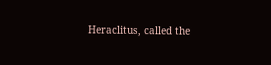Heraclitus, called the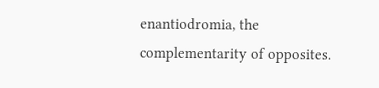enantiodromia, the complementarity of opposites.